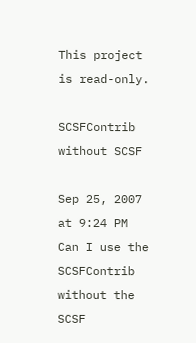This project is read-only.

SCSFContrib without SCSF

Sep 25, 2007 at 9:24 PM
Can I use the SCSFContrib without the SCSF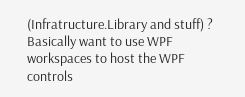(Infratructure.Library and stuff) ?
Basically want to use WPF workspaces to host the WPF controls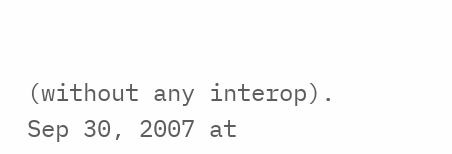(without any interop).
Sep 30, 2007 at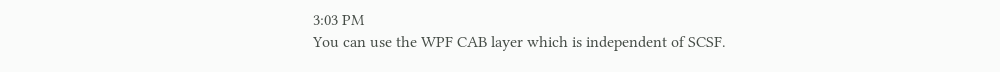3:03 PM
You can use the WPF CAB layer which is independent of SCSF.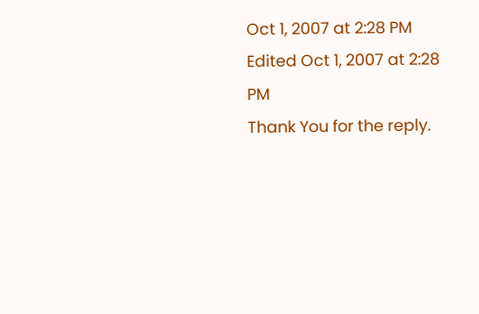Oct 1, 2007 at 2:28 PM
Edited Oct 1, 2007 at 2:28 PM
Thank You for the reply.